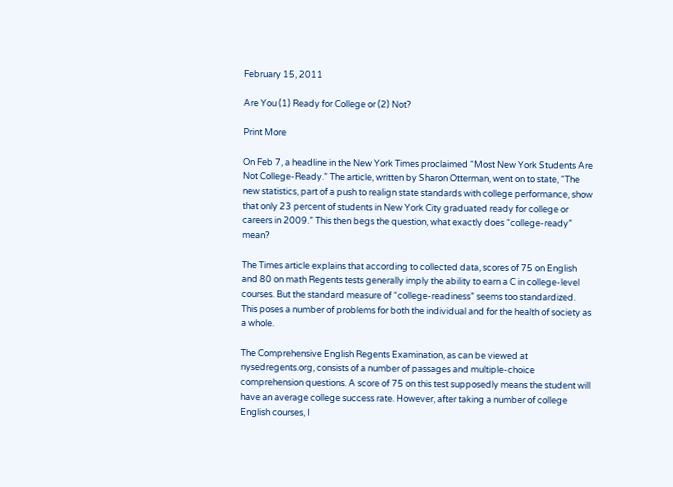February 15, 2011

Are You (1) Ready for College or (2) Not?

Print More

On Feb 7, a headline in the New York Times proclaimed “Most New York Students Are Not College-Ready.” The article, written by Sharon Otterman, went on to state, “The new statistics, part of a push to realign state standards with college performance, show that only 23 percent of students in New York City graduated ready for college or careers in 2009.” This then begs the question, what exactly does “college-ready” mean?

The Times article explains that according to collected data, scores of 75 on English and 80 on math Regents tests generally imply the ability to earn a C in college-level courses. But the standard measure of “college-readiness” seems too standardized. This poses a number of problems for both the individual and for the health of society as a whole.

The Comprehensive English Regents Examination, as can be viewed at nysedregents.org, consists of a number of passages and multiple-choice comprehension questions. A score of 75 on this test supposedly means the student will have an average college success rate. However, after taking a number of college English courses, I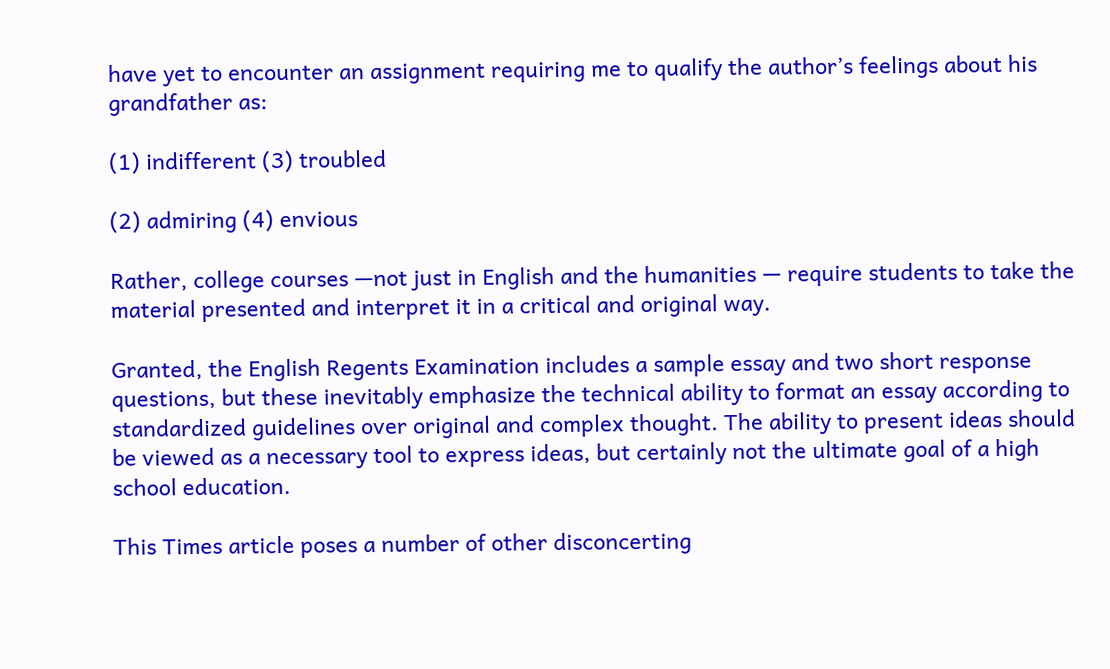have yet to encounter an assignment requiring me to qualify the author’s feelings about his grandfather as:

(1) indifferent (3) troubled

(2) admiring (4) envious

Rather, college courses —not just in English and the humanities — require students to take the material presented and interpret it in a critical and original way.

Granted, the English Regents Examination includes a sample essay and two short response questions, but these inevitably emphasize the technical ability to format an essay according to standardized guidelines over original and complex thought. The ability to present ideas should be viewed as a necessary tool to express ideas, but certainly not the ultimate goal of a high school education.

This Times article poses a number of other disconcerting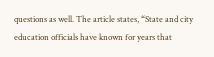questions as well. The article states, “State and city education officials have known for years that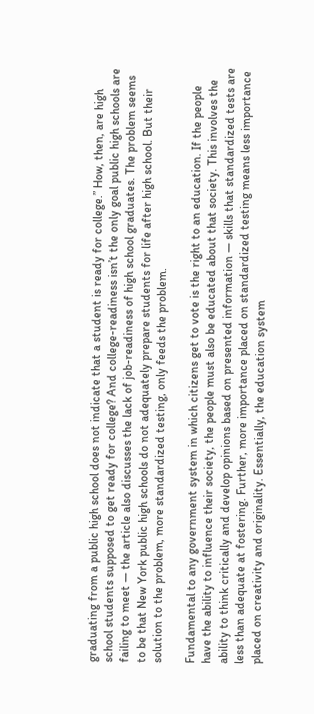graduating from a public high school does not indicate that a student is ready for college.” How, then, are high school students supposed to get ready for college? And college-readiness isn’t the only goal public high schools are failing to meet — the article also discusses the lack of job-readiness of high school graduates. The problem seems to be that New York public high schools do not adequately prepare students for life after high school. But their solution to the problem, more standardized testing, only feeds the problem.

Fundamental to any government system in which citizens get to vote is the right to an education. If the people have the ability to influence their society, the people must also be educated about that society. This involves the ability to think critically and develop opinions based on presented information — skills that standardized tests are less than adequate at fostering. Further, more importance placed on standardized testing means less importance placed on creativity and originality. Essentially, the education system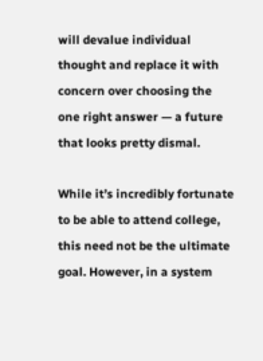will devalue individual thought and replace it with concern over choosing the one right answer — a future that looks pretty dismal.

While it’s incredibly fortunate to be able to attend college, this need not be the ultimate goal. However, in a system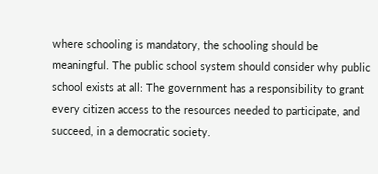where schooling is mandatory, the schooling should be meaningful. The public school system should consider why public school exists at all: The government has a responsibility to grant every citizen access to the resources needed to participate, and succeed, in a democratic society.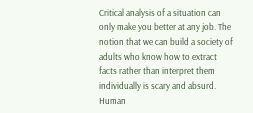Critical analysis of a situation can only make you better at any job. The notion that we can build a society of adults who know how to extract facts rather than interpret them individually is scary and absurd. Human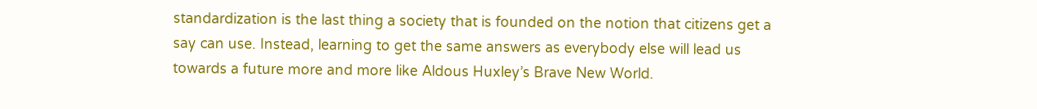standardization is the last thing a society that is founded on the notion that citizens get a say can use. Instead, learning to get the same answers as everybody else will lead us towards a future more and more like Aldous Huxley’s Brave New World.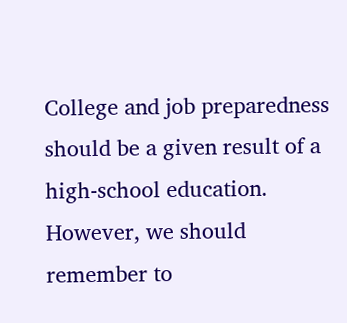College and job preparedness should be a given result of a high-school education. However, we should remember to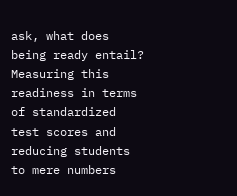ask, what does being ready entail? Measuring this readiness in terms of standardized test scores and reducing students to mere numbers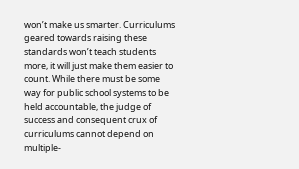won’t make us smarter. Curriculums geared towards raising these standards won’t teach students more, it will just make them easier to count. While there must be some way for public school systems to be held accountable, the judge of success and consequent crux of curriculums cannot depend on multiple-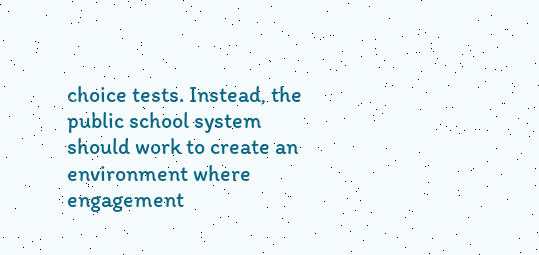choice tests. Instead, the public school system should work to create an environment where engagement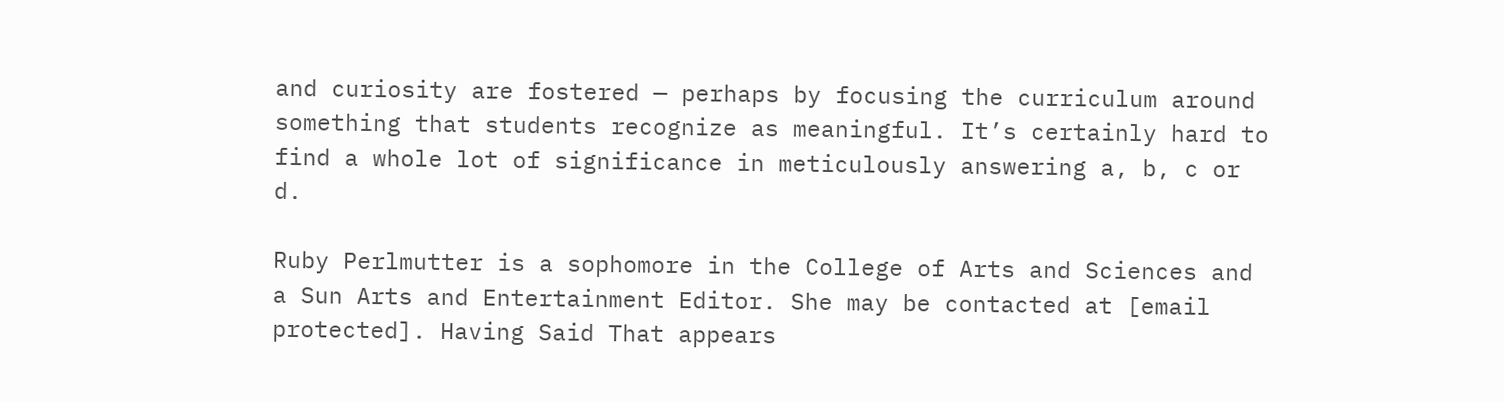and curiosity are fostered — perhaps by focusing the curriculum around something that students recognize as meaningful. It’s certainly hard to find a whole lot of significance in meticulously answering a, b, c or d.

Ruby Perlmutter is a sophomore in the College of Arts and Sciences and a Sun Arts and Entertainment Editor. She may be contacted at [email protected]. Having Said That appears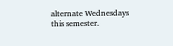alternate Wednesdays this semester.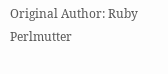Original Author: Ruby Perlmutter